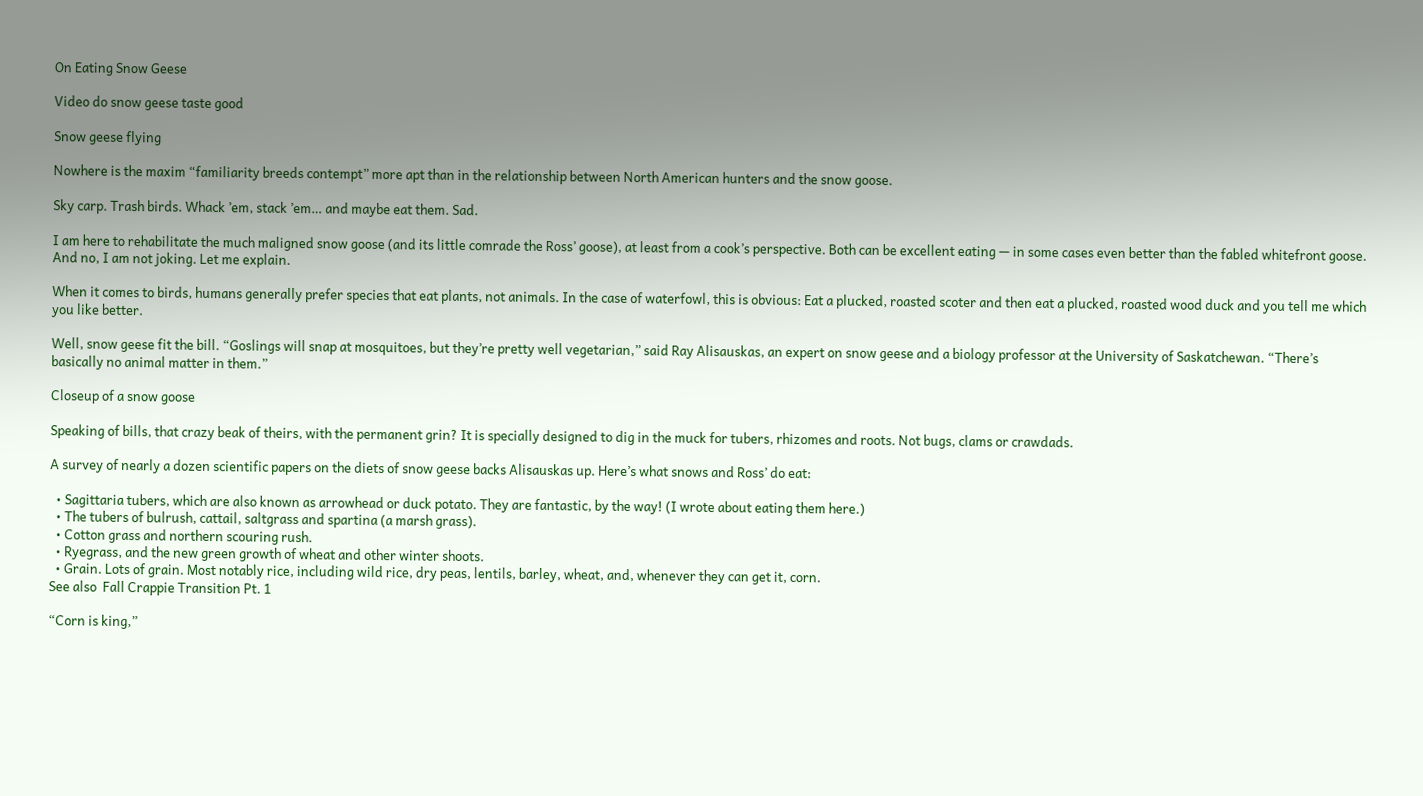On Eating Snow Geese

Video do snow geese taste good

Snow geese flying

Nowhere is the maxim “familiarity breeds contempt” more apt than in the relationship between North American hunters and the snow goose.

Sky carp. Trash birds. Whack ’em, stack ’em… and maybe eat them. Sad.

I am here to rehabilitate the much maligned snow goose (and its little comrade the Ross’ goose), at least from a cook’s perspective. Both can be excellent eating — in some cases even better than the fabled whitefront goose. And no, I am not joking. Let me explain.

When it comes to birds, humans generally prefer species that eat plants, not animals. In the case of waterfowl, this is obvious: Eat a plucked, roasted scoter and then eat a plucked, roasted wood duck and you tell me which you like better.

Well, snow geese fit the bill. “Goslings will snap at mosquitoes, but they’re pretty well vegetarian,” said Ray Alisauskas, an expert on snow geese and a biology professor at the University of Saskatchewan. “There’s basically no animal matter in them.”

Closeup of a snow goose

Speaking of bills, that crazy beak of theirs, with the permanent grin? It is specially designed to dig in the muck for tubers, rhizomes and roots. Not bugs, clams or crawdads.

A survey of nearly a dozen scientific papers on the diets of snow geese backs Alisauskas up. Here’s what snows and Ross’ do eat:

  • Sagittaria tubers, which are also known as arrowhead or duck potato. They are fantastic, by the way! (I wrote about eating them here.)
  • The tubers of bulrush, cattail, saltgrass and spartina (a marsh grass).
  • Cotton grass and northern scouring rush.
  • Ryegrass, and the new green growth of wheat and other winter shoots.
  • Grain. Lots of grain. Most notably rice, including wild rice, dry peas, lentils, barley, wheat, and, whenever they can get it, corn.
See also  Fall Crappie Transition Pt. 1

“Corn is king,”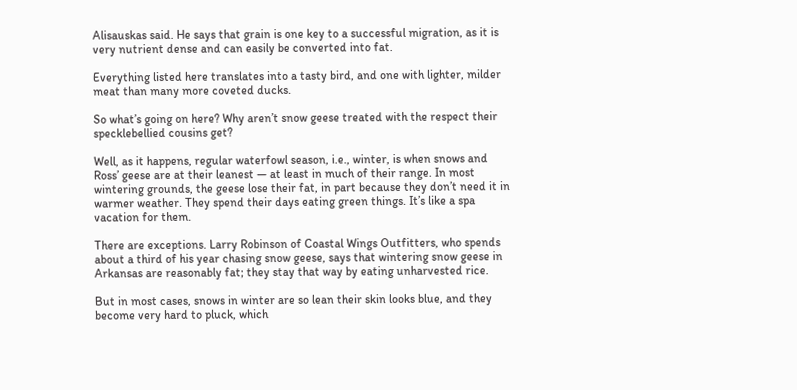Alisauskas said. He says that grain is one key to a successful migration, as it is very nutrient dense and can easily be converted into fat.

Everything listed here translates into a tasty bird, and one with lighter, milder meat than many more coveted ducks.

So what’s going on here? Why aren’t snow geese treated with the respect their specklebellied cousins get?

Well, as it happens, regular waterfowl season, i.e., winter, is when snows and Ross’ geese are at their leanest — at least in much of their range. In most wintering grounds, the geese lose their fat, in part because they don’t need it in warmer weather. They spend their days eating green things. It’s like a spa vacation for them.

There are exceptions. Larry Robinson of Coastal Wings Outfitters, who spends about a third of his year chasing snow geese, says that wintering snow geese in Arkansas are reasonably fat; they stay that way by eating unharvested rice.

But in most cases, snows in winter are so lean their skin looks blue, and they become very hard to pluck, which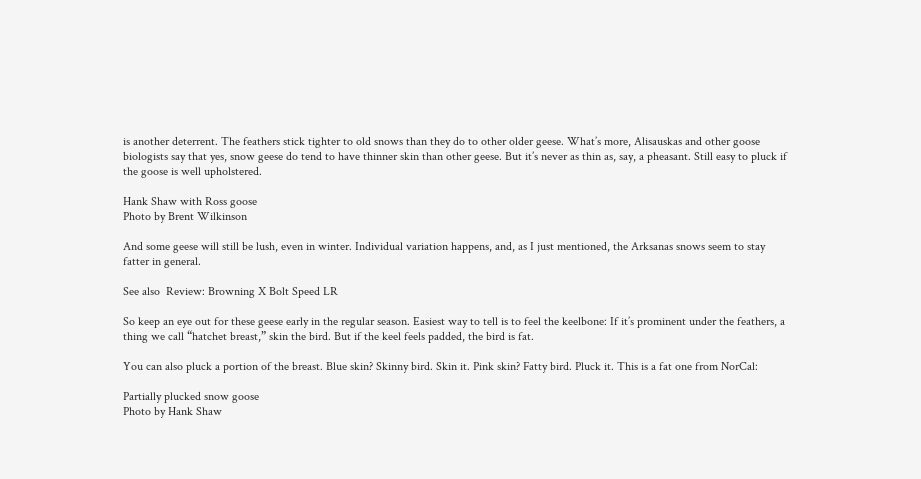is another deterrent. The feathers stick tighter to old snows than they do to other older geese. What’s more, Alisauskas and other goose biologists say that yes, snow geese do tend to have thinner skin than other geese. But it’s never as thin as, say, a pheasant. Still easy to pluck if the goose is well upholstered.

Hank Shaw with Ross goose
Photo by Brent Wilkinson

And some geese will still be lush, even in winter. Individual variation happens, and, as I just mentioned, the Arksanas snows seem to stay fatter in general.

See also  Review: Browning X Bolt Speed LR

So keep an eye out for these geese early in the regular season. Easiest way to tell is to feel the keelbone: If it’s prominent under the feathers, a thing we call “hatchet breast,” skin the bird. But if the keel feels padded, the bird is fat.

You can also pluck a portion of the breast. Blue skin? Skinny bird. Skin it. Pink skin? Fatty bird. Pluck it. This is a fat one from NorCal:

Partially plucked snow goose
Photo by Hank Shaw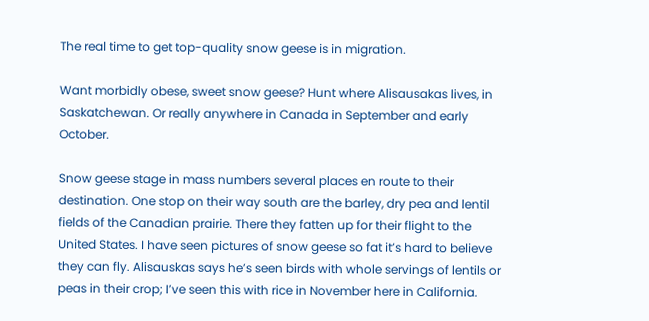The real time to get top-quality snow geese is in migration.

Want morbidly obese, sweet snow geese? Hunt where Alisausakas lives, in Saskatchewan. Or really anywhere in Canada in September and early October.

Snow geese stage in mass numbers several places en route to their destination. One stop on their way south are the barley, dry pea and lentil fields of the Canadian prairie. There they fatten up for their flight to the United States. I have seen pictures of snow geese so fat it’s hard to believe they can fly. Alisauskas says he’s seen birds with whole servings of lentils or peas in their crop; I’ve seen this with rice in November here in California.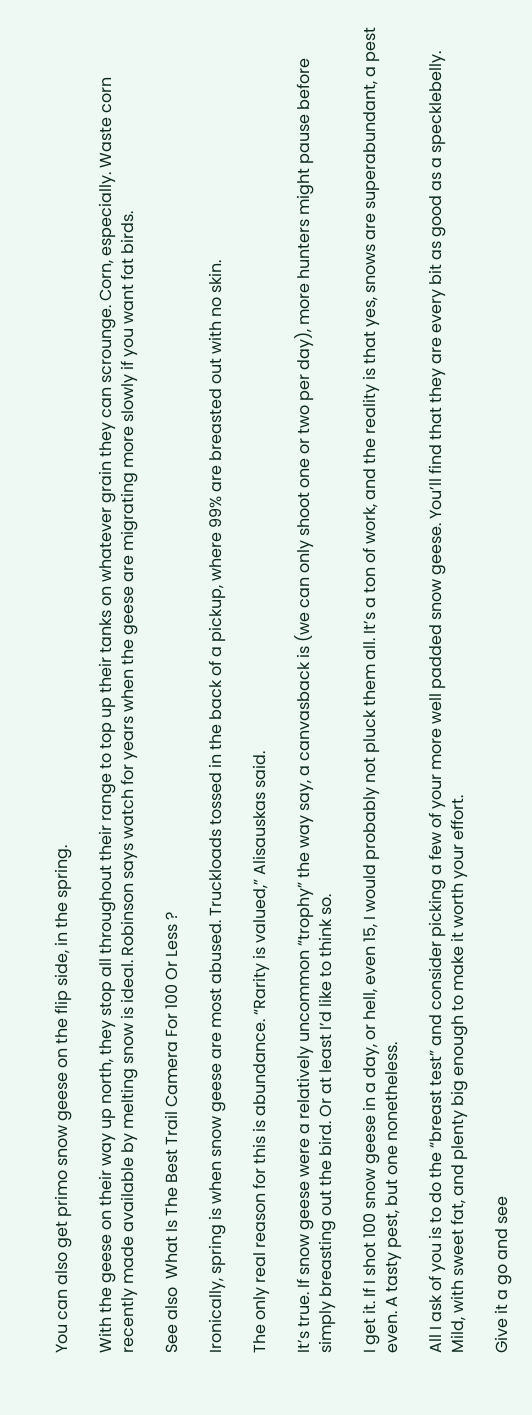You can also get primo snow geese on the flip side, in the spring.

With the geese on their way up north, they stop all throughout their range to top up their tanks on whatever grain they can scrounge. Corn, especially. Waste corn recently made available by melting snow is ideal. Robinson says watch for years when the geese are migrating more slowly if you want fat birds.

See also  What Is The Best Trail Camera For 100 Or Less ?

Ironically, spring is when snow geese are most abused. Truckloads tossed in the back of a pickup, where 99% are breasted out with no skin.

The only real reason for this is abundance. “Rarity is valued,” Alisauskas said.

It’s true. If snow geese were a relatively uncommon “trophy” the way say, a canvasback is (we can only shoot one or two per day), more hunters might pause before simply breasting out the bird. Or at least I’d like to think so.

I get it. If I shot 100 snow geese in a day, or hell, even 15, I would probably not pluck them all. It’s a ton of work, and the reality is that yes, snows are superabundant, a pest even. A tasty pest, but one nonetheless.

All I ask of you is to do the “breast test” and consider picking a few of your more well padded snow geese. You’ll find that they are every bit as good as a specklebelly. Mild, with sweet fat, and plenty big enough to make it worth your effort.

Give it a go and see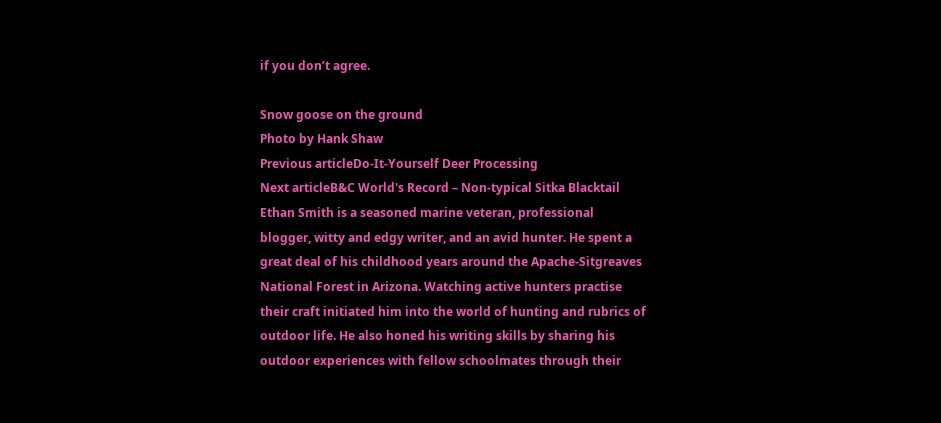if you don’t agree.

Snow goose on the ground
Photo by Hank Shaw
Previous articleDo-It-Yourself Deer Processing
Next articleB&C World's Record – Non-typical Sitka Blacktail
Ethan Smith is a seasoned marine veteran, professional blogger, witty and edgy writer, and an avid hunter. He spent a great deal of his childhood years around the Apache-Sitgreaves National Forest in Arizona. Watching active hunters practise their craft initiated him into the world of hunting and rubrics of outdoor life. He also honed his writing skills by sharing his outdoor experiences with fellow schoolmates through their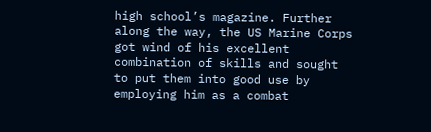high school’s magazine. Further along the way, the US Marine Corps got wind of his excellent combination of skills and sought to put them into good use by employing him as a combat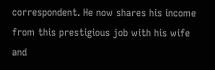correspondent. He now shares his income from this prestigious job with his wife and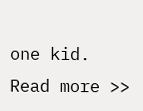one kid. Read more >>